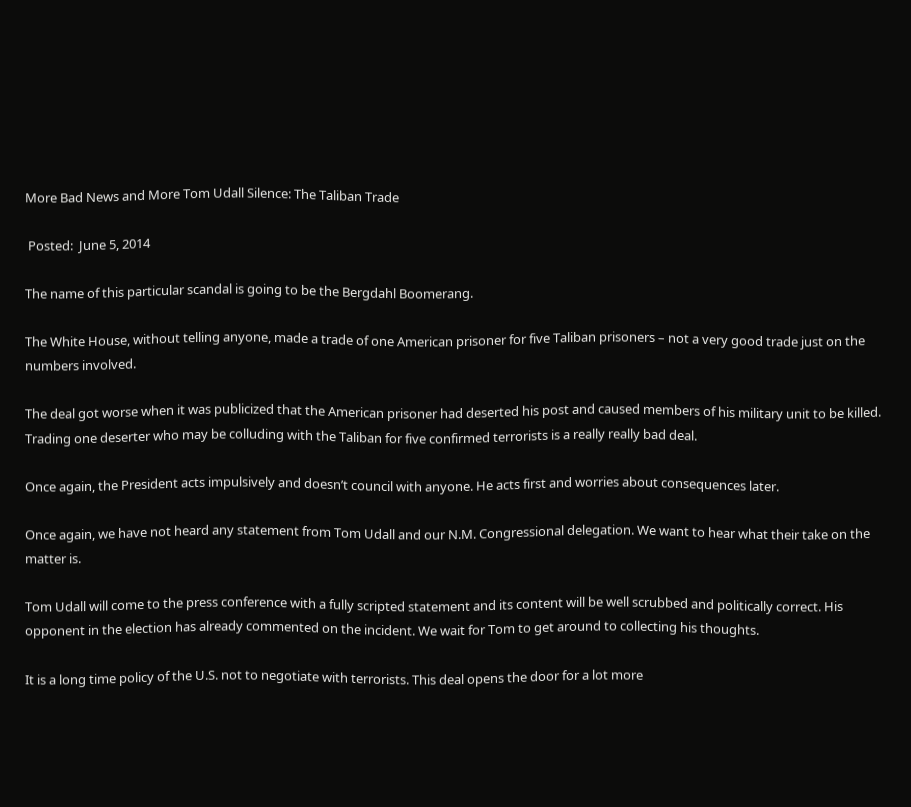More Bad News and More Tom Udall Silence: The Taliban Trade

 Posted:  June 5, 2014

The name of this particular scandal is going to be the Bergdahl Boomerang.

The White House, without telling anyone, made a trade of one American prisoner for five Taliban prisoners – not a very good trade just on the numbers involved.

The deal got worse when it was publicized that the American prisoner had deserted his post and caused members of his military unit to be killed. Trading one deserter who may be colluding with the Taliban for five confirmed terrorists is a really really bad deal.

Once again, the President acts impulsively and doesn’t council with anyone. He acts first and worries about consequences later.

Once again, we have not heard any statement from Tom Udall and our N.M. Congressional delegation. We want to hear what their take on the matter is.

Tom Udall will come to the press conference with a fully scripted statement and its content will be well scrubbed and politically correct. His opponent in the election has already commented on the incident. We wait for Tom to get around to collecting his thoughts.

It is a long time policy of the U.S. not to negotiate with terrorists. This deal opens the door for a lot more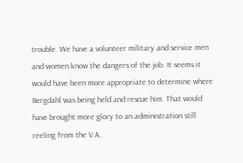trouble. We have a volunteer military and service men and women know the dangers of the job. It seems it would have been more appropriate to determine where Bergdahl was being held and rescue him. That would have brought more glory to an administration still reeling from the V.A.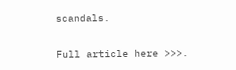scandals.

Full article here >>>.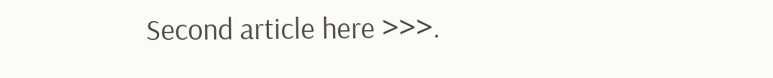Second article here >>>.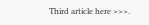Third article here >>>.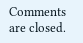Comments are closed.